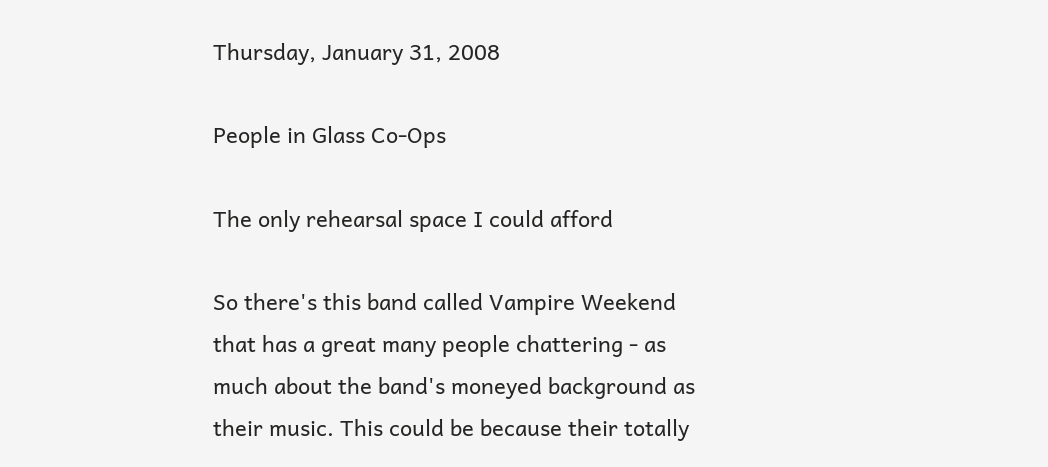Thursday, January 31, 2008

People in Glass Co-Ops

The only rehearsal space I could afford

So there's this band called Vampire Weekend that has a great many people chattering - as much about the band's moneyed background as their music. This could be because their totally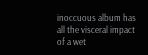inoccuous album has all the visceral impact of a wet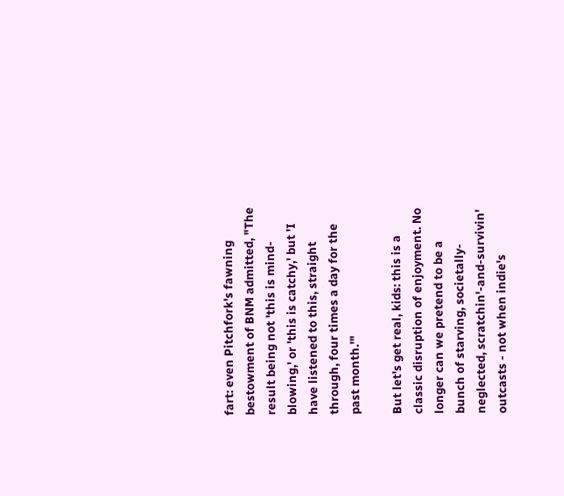fart: even Pitchfork's fawning bestowment of BNM admitted, "The result being not 'this is mind-blowing,' or 'this is catchy,' but 'I have listened to this, straight through, four times a day for the past month.'"

But let's get real, kids: this is a classic disruption of enjoyment. No longer can we pretend to be a bunch of starving, societally-neglected, scratchin'-and-survivin' outcasts - not when indie's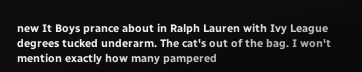new It Boys prance about in Ralph Lauren with Ivy League degrees tucked underarm. The cat's out of the bag. I won't mention exactly how many pampered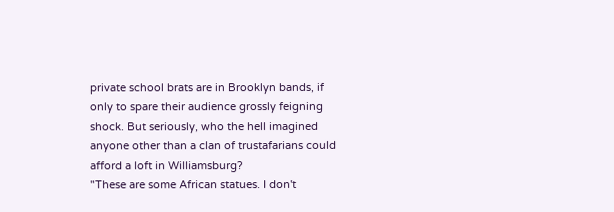private school brats are in Brooklyn bands, if only to spare their audience grossly feigning shock. But seriously, who the hell imagined anyone other than a clan of trustafarians could afford a loft in Williamsburg?
"These are some African statues. I don't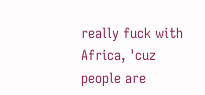really fuck with Africa, 'cuz people are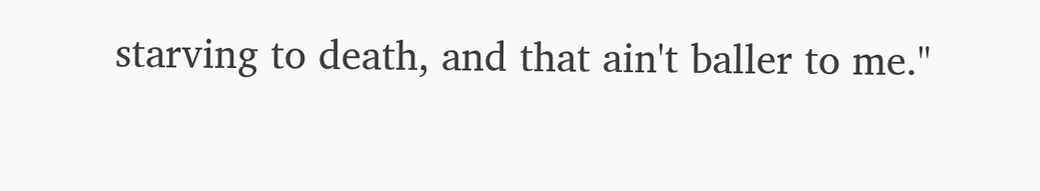starving to death, and that ain't baller to me."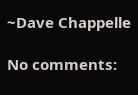~Dave Chappelle

No comments: